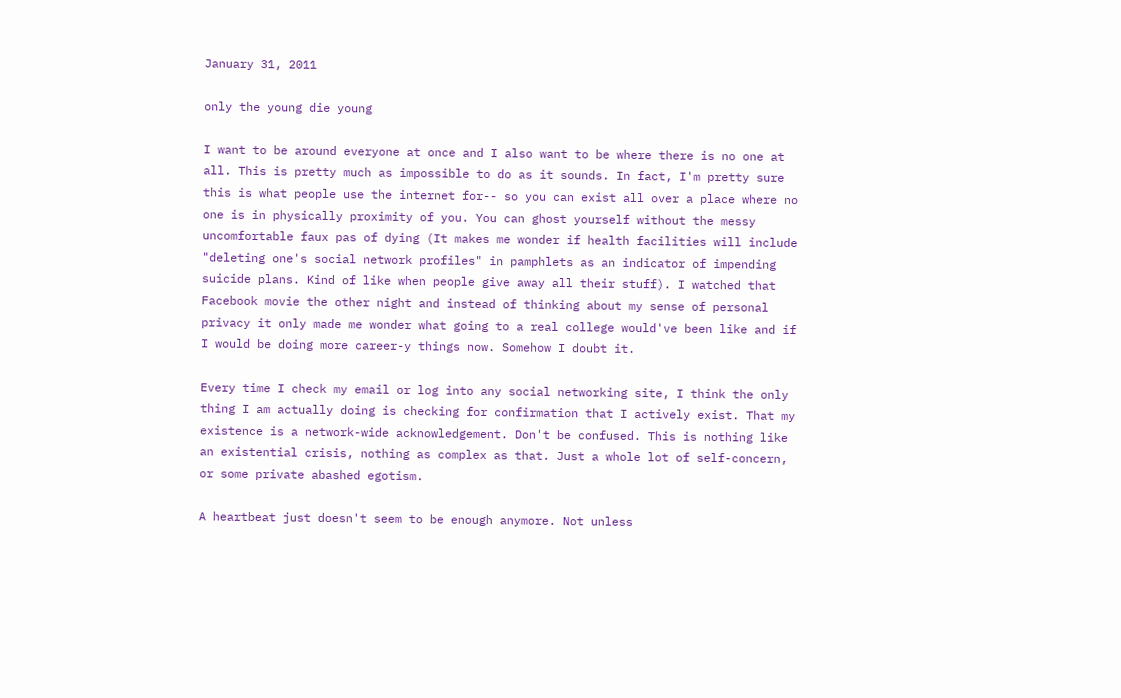January 31, 2011

only the young die young

I want to be around everyone at once and I also want to be where there is no one at all. This is pretty much as impossible to do as it sounds. In fact, I'm pretty sure this is what people use the internet for-- so you can exist all over a place where no one is in physically proximity of you. You can ghost yourself without the messy uncomfortable faux pas of dying (It makes me wonder if health facilities will include "deleting one's social network profiles" in pamphlets as an indicator of impending suicide plans. Kind of like when people give away all their stuff). I watched that Facebook movie the other night and instead of thinking about my sense of personal privacy it only made me wonder what going to a real college would've been like and if I would be doing more career-y things now. Somehow I doubt it.

Every time I check my email or log into any social networking site, I think the only thing I am actually doing is checking for confirmation that I actively exist. That my existence is a network-wide acknowledgement. Don't be confused. This is nothing like an existential crisis, nothing as complex as that. Just a whole lot of self-concern, or some private abashed egotism.

A heartbeat just doesn't seem to be enough anymore. Not unless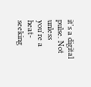it's a digital pulse. Not unless you're a heat-seeking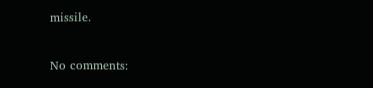missile.

No comments: